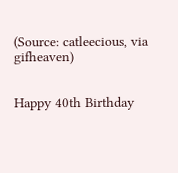(Source: catleecious, via gifheaven)


Happy 40th Birthday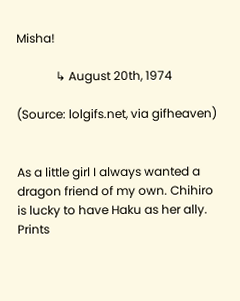Misha!

             ↳ August 20th, 1974

(Source: lolgifs.net, via gifheaven)


As a little girl I always wanted a dragon friend of my own. Chihiro is lucky to have Haku as her ally. Prints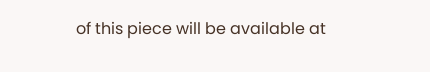of this piece will be available at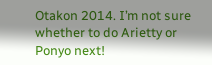Otakon 2014. I’m not sure whether to do Arietty or Ponyo next!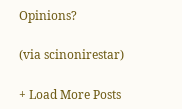Opinions?

(via scinonirestar)

+ Load More Posts